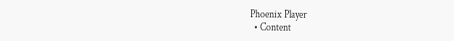Phoenix Player
  • Content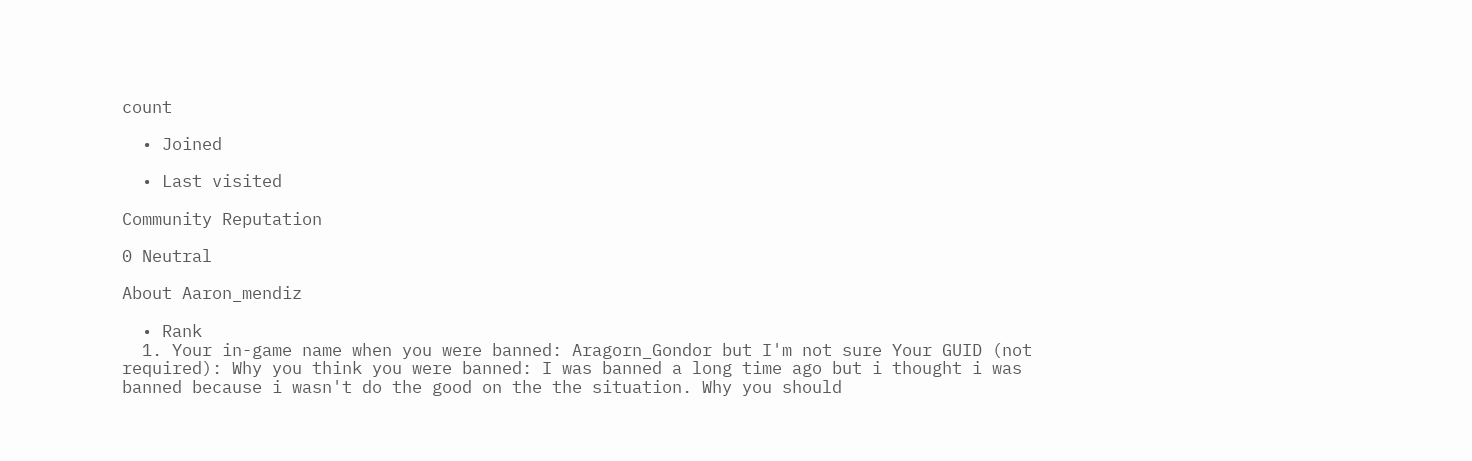count

  • Joined

  • Last visited

Community Reputation

0 Neutral

About Aaron_mendiz

  • Rank
  1. Your in-game name when you were banned: Aragorn_Gondor but I'm not sure Your GUID (not required): Why you think you were banned: I was banned a long time ago but i thought i was banned because i wasn't do the good on the the situation. Why you should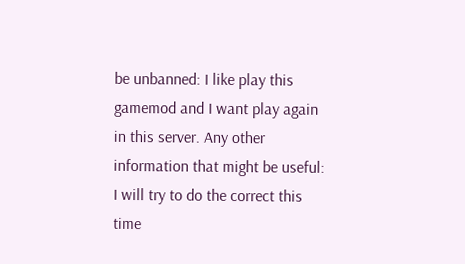be unbanned: I like play this gamemod and I want play again in this server. Any other information that might be useful: I will try to do the correct this time